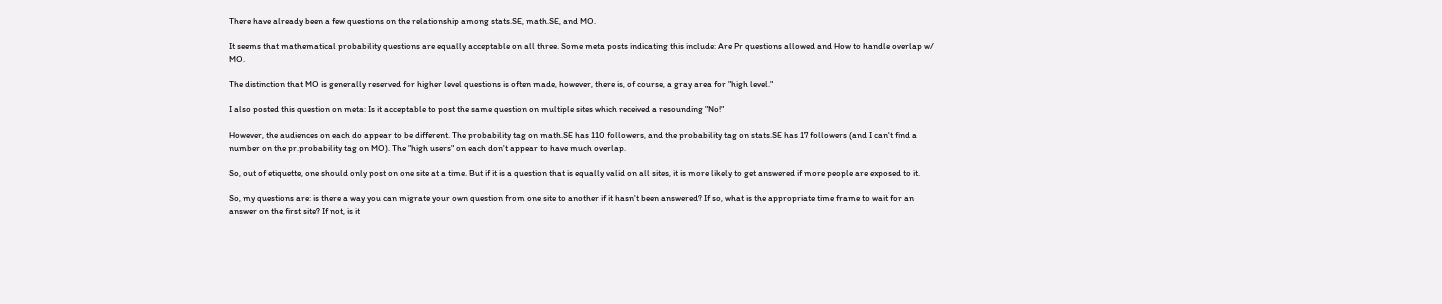There have already been a few questions on the relationship among stats.SE, math.SE, and MO.

It seems that mathematical probability questions are equally acceptable on all three. Some meta posts indicating this include: Are Pr questions allowed and How to handle overlap w/ MO.

The distinction that MO is generally reserved for higher level questions is often made, however, there is, of course, a gray area for "high level."

I also posted this question on meta: Is it acceptable to post the same question on multiple sites which received a resounding "No!"

However, the audiences on each do appear to be different. The probability tag on math.SE has 110 followers, and the probability tag on stats.SE has 17 followers (and I can't find a number on the pr.probability tag on MO). The "high users" on each don't appear to have much overlap.

So, out of etiquette, one should only post on one site at a time. But if it is a question that is equally valid on all sites, it is more likely to get answered if more people are exposed to it.

So, my questions are: is there a way you can migrate your own question from one site to another if it hasn't been answered? If so, what is the appropriate time frame to wait for an answer on the first site? If not, is it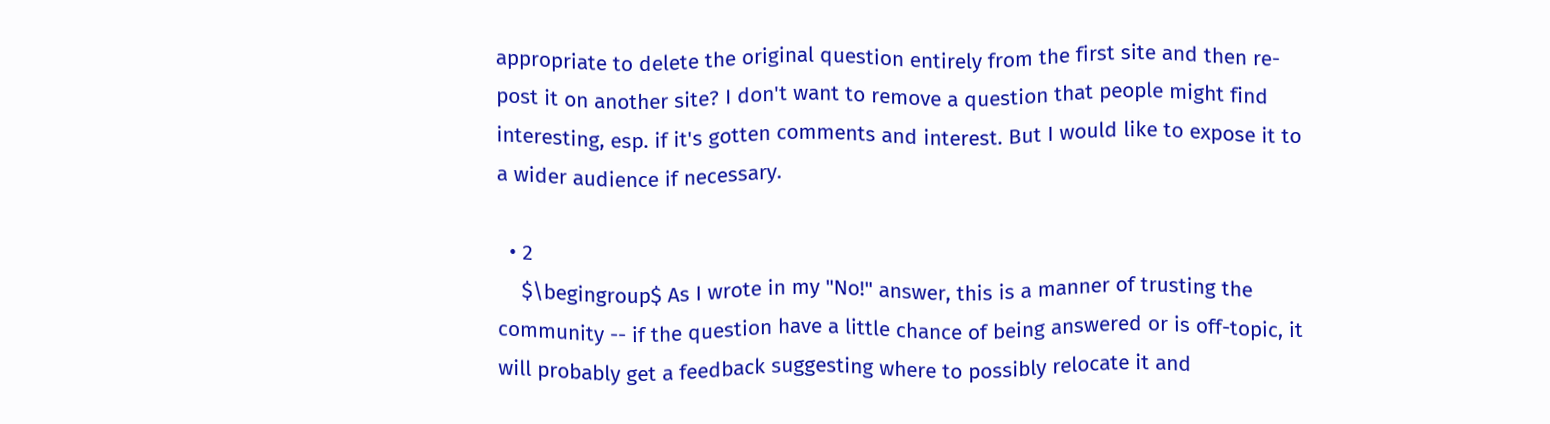appropriate to delete the original question entirely from the first site and then re-post it on another site? I don't want to remove a question that people might find interesting, esp. if it's gotten comments and interest. But I would like to expose it to a wider audience if necessary.

  • 2
    $\begingroup$ As I wrote in my "No!" answer, this is a manner of trusting the community -- if the question have a little chance of being answered or is off-topic, it will probably get a feedback suggesting where to possibly relocate it and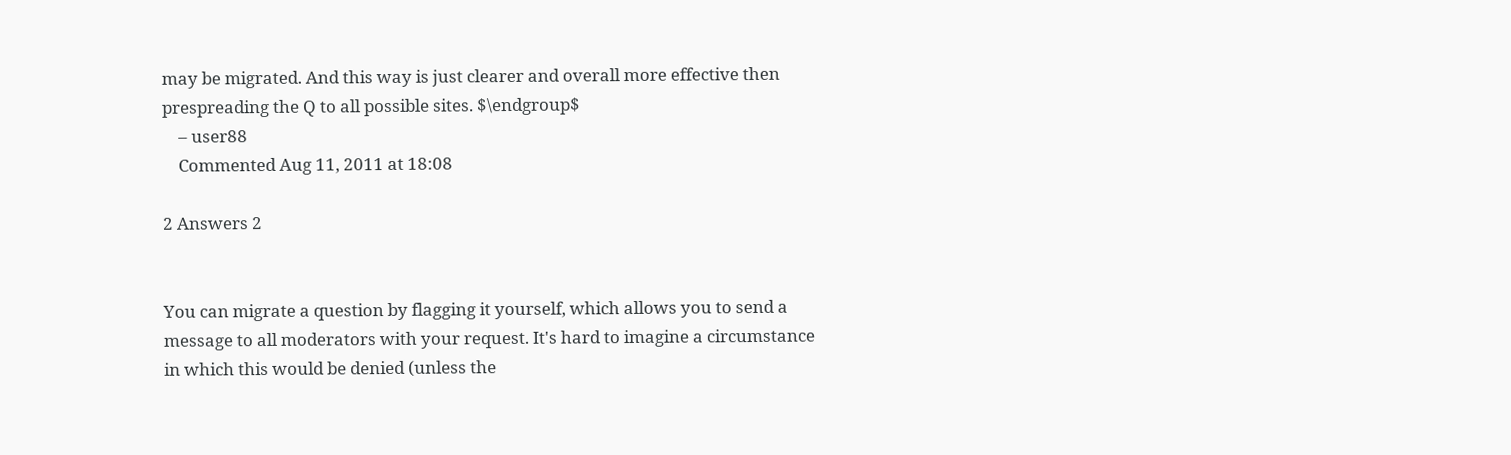may be migrated. And this way is just clearer and overall more effective then prespreading the Q to all possible sites. $\endgroup$
    – user88
    Commented Aug 11, 2011 at 18:08

2 Answers 2


You can migrate a question by flagging it yourself, which allows you to send a message to all moderators with your request. It's hard to imagine a circumstance in which this would be denied (unless the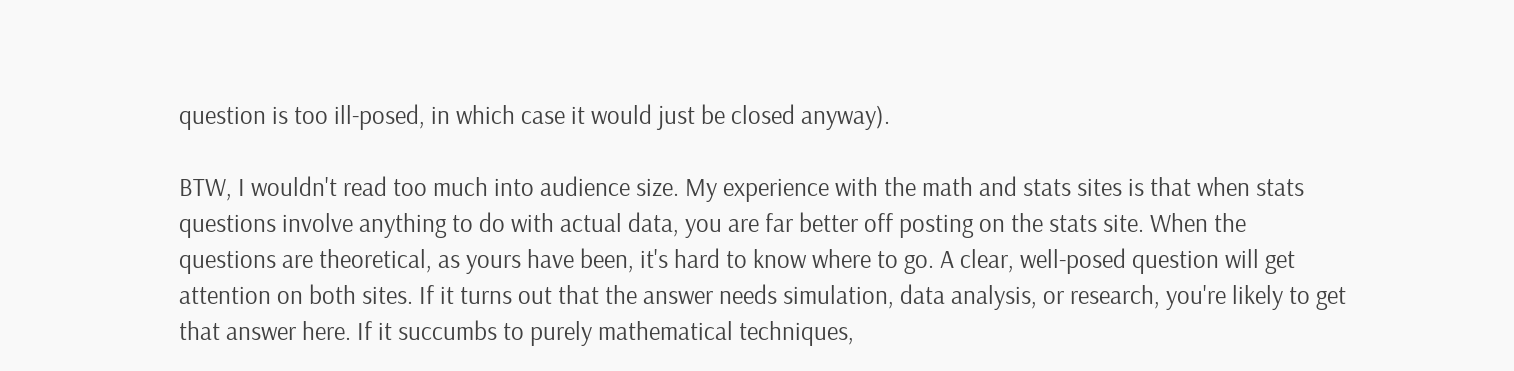question is too ill-posed, in which case it would just be closed anyway).

BTW, I wouldn't read too much into audience size. My experience with the math and stats sites is that when stats questions involve anything to do with actual data, you are far better off posting on the stats site. When the questions are theoretical, as yours have been, it's hard to know where to go. A clear, well-posed question will get attention on both sites. If it turns out that the answer needs simulation, data analysis, or research, you're likely to get that answer here. If it succumbs to purely mathematical techniques,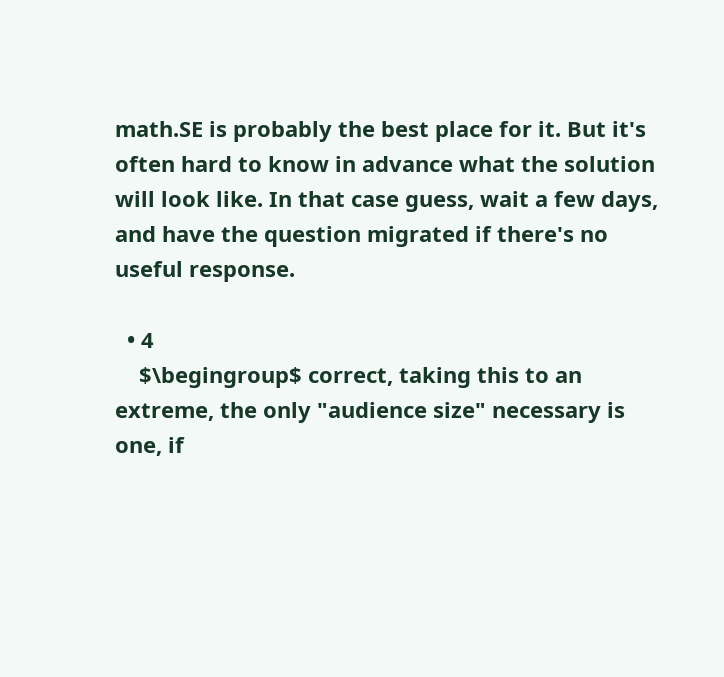math.SE is probably the best place for it. But it's often hard to know in advance what the solution will look like. In that case guess, wait a few days, and have the question migrated if there's no useful response.

  • 4
    $\begingroup$ correct, taking this to an extreme, the only "audience size" necessary is one, if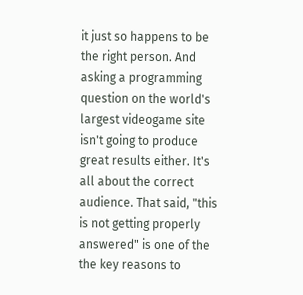it just so happens to be the right person. And asking a programming question on the world's largest videogame site isn't going to produce great results either. It's all about the correct audience. That said, "this is not getting properly answered" is one of the the key reasons to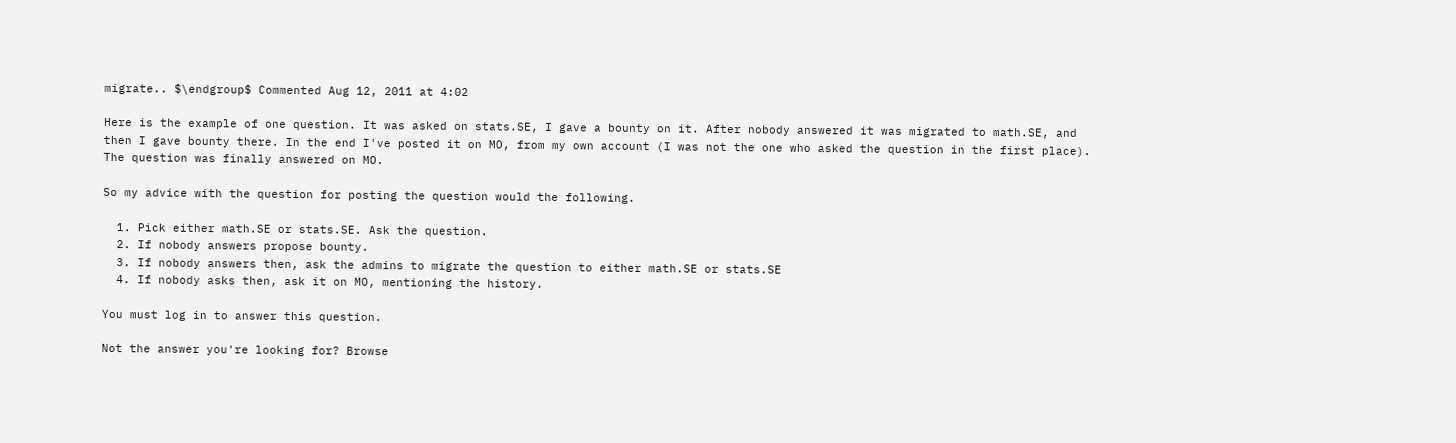migrate.. $\endgroup$ Commented Aug 12, 2011 at 4:02

Here is the example of one question. It was asked on stats.SE, I gave a bounty on it. After nobody answered it was migrated to math.SE, and then I gave bounty there. In the end I've posted it on MO, from my own account (I was not the one who asked the question in the first place). The question was finally answered on MO.

So my advice with the question for posting the question would the following.

  1. Pick either math.SE or stats.SE. Ask the question.
  2. If nobody answers propose bounty.
  3. If nobody answers then, ask the admins to migrate the question to either math.SE or stats.SE
  4. If nobody asks then, ask it on MO, mentioning the history.

You must log in to answer this question.

Not the answer you're looking for? Browse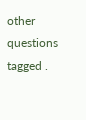other questions tagged .